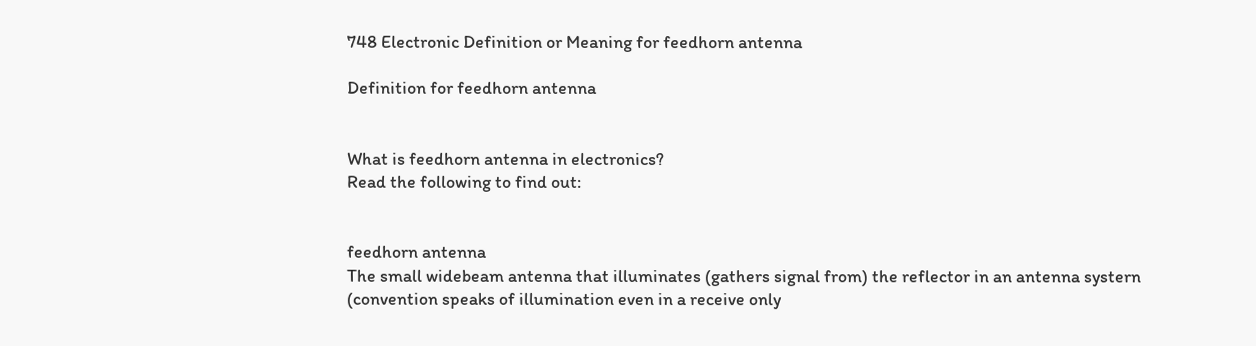748 Electronic Definition or Meaning for feedhorn antenna

Definition for feedhorn antenna


What is feedhorn antenna in electronics?
Read the following to find out:


feedhorn antenna
The small widebeam antenna that illuminates (gathers signal from) the reflector in an antenna systern (convention speaks of illumination even in a receive only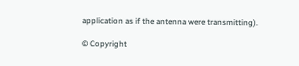application as if the antenna were transmitting).

© Copyright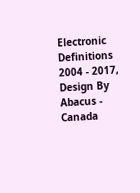Electronic Definitions 2004 - 2017, Design By Abacus - Canada